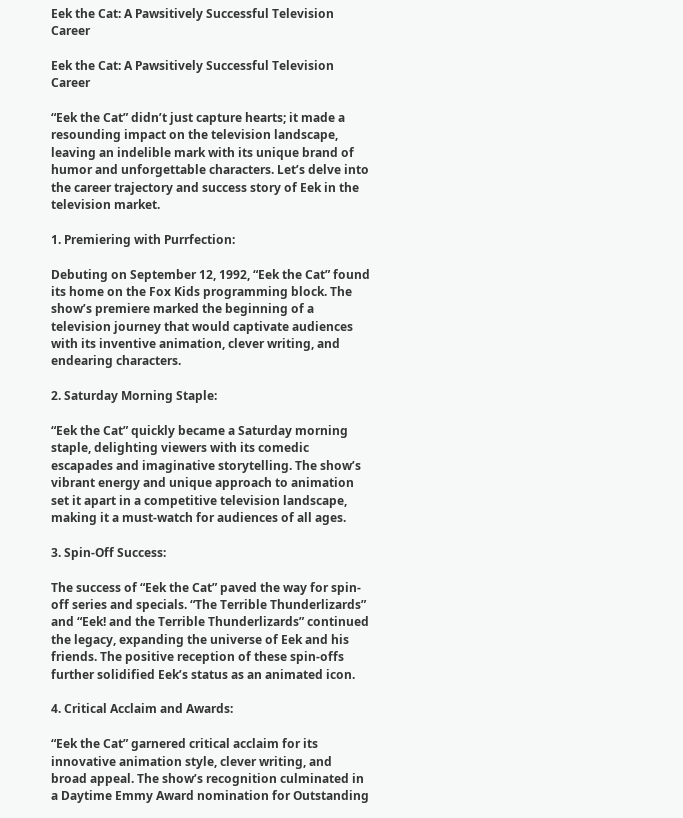Eek the Cat: A Pawsitively Successful Television Career

Eek the Cat: A Pawsitively Successful Television Career

“Eek the Cat” didn’t just capture hearts; it made a resounding impact on the television landscape, leaving an indelible mark with its unique brand of humor and unforgettable characters. Let’s delve into the career trajectory and success story of Eek in the television market.

1. Premiering with Purrfection:

Debuting on September 12, 1992, “Eek the Cat” found its home on the Fox Kids programming block. The show’s premiere marked the beginning of a television journey that would captivate audiences with its inventive animation, clever writing, and endearing characters.

2. Saturday Morning Staple:

“Eek the Cat” quickly became a Saturday morning staple, delighting viewers with its comedic escapades and imaginative storytelling. The show’s vibrant energy and unique approach to animation set it apart in a competitive television landscape, making it a must-watch for audiences of all ages.

3. Spin-Off Success:

The success of “Eek the Cat” paved the way for spin-off series and specials. “The Terrible Thunderlizards” and “Eek! and the Terrible Thunderlizards” continued the legacy, expanding the universe of Eek and his friends. The positive reception of these spin-offs further solidified Eek’s status as an animated icon.

4. Critical Acclaim and Awards:

“Eek the Cat” garnered critical acclaim for its innovative animation style, clever writing, and broad appeal. The show’s recognition culminated in a Daytime Emmy Award nomination for Outstanding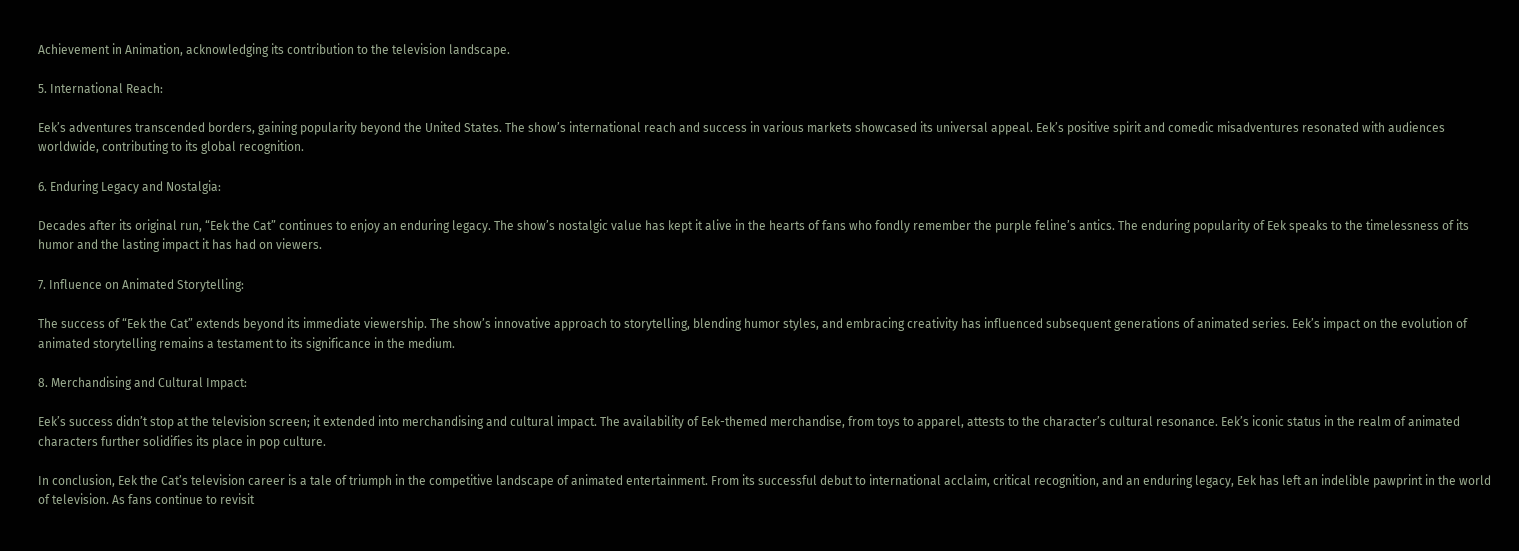Achievement in Animation, acknowledging its contribution to the television landscape.

5. International Reach:

Eek’s adventures transcended borders, gaining popularity beyond the United States. The show’s international reach and success in various markets showcased its universal appeal. Eek’s positive spirit and comedic misadventures resonated with audiences worldwide, contributing to its global recognition.

6. Enduring Legacy and Nostalgia:

Decades after its original run, “Eek the Cat” continues to enjoy an enduring legacy. The show’s nostalgic value has kept it alive in the hearts of fans who fondly remember the purple feline’s antics. The enduring popularity of Eek speaks to the timelessness of its humor and the lasting impact it has had on viewers.

7. Influence on Animated Storytelling:

The success of “Eek the Cat” extends beyond its immediate viewership. The show’s innovative approach to storytelling, blending humor styles, and embracing creativity has influenced subsequent generations of animated series. Eek’s impact on the evolution of animated storytelling remains a testament to its significance in the medium.

8. Merchandising and Cultural Impact:

Eek’s success didn’t stop at the television screen; it extended into merchandising and cultural impact. The availability of Eek-themed merchandise, from toys to apparel, attests to the character’s cultural resonance. Eek’s iconic status in the realm of animated characters further solidifies its place in pop culture.

In conclusion, Eek the Cat’s television career is a tale of triumph in the competitive landscape of animated entertainment. From its successful debut to international acclaim, critical recognition, and an enduring legacy, Eek has left an indelible pawprint in the world of television. As fans continue to revisit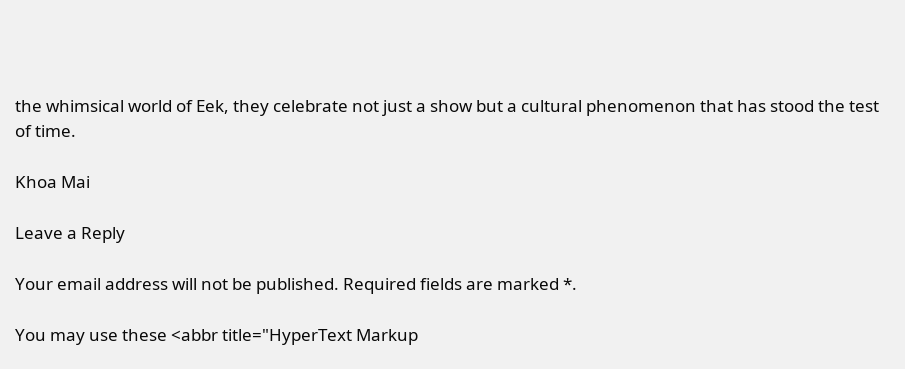the whimsical world of Eek, they celebrate not just a show but a cultural phenomenon that has stood the test of time.

Khoa Mai

Leave a Reply

Your email address will not be published. Required fields are marked *.

You may use these <abbr title="HyperText Markup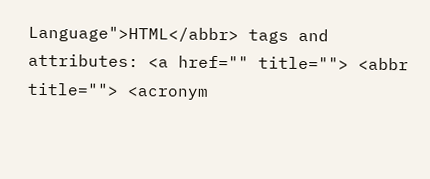Language">HTML</abbr> tags and attributes: <a href="" title=""> <abbr title=""> <acronym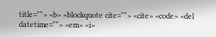title=""> <b> <blockquote cite=""> <cite> <code> <del datetime=""> <em> <i>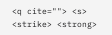<q cite=""> <s> <strike> <strong>